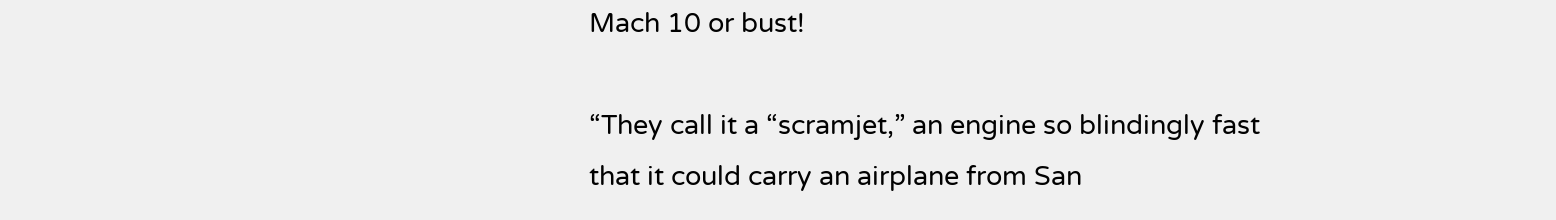Mach 10 or bust!

“They call it a “scramjet,” an engine so blindingly fast that it could carry an airplane from San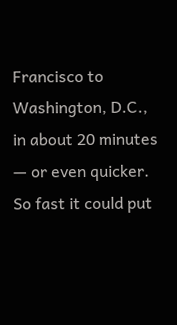Francisco to Washington, D.C., in about 20 minutes — or even quicker. So fast it could put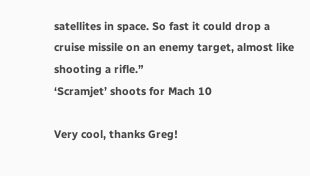satellites in space. So fast it could drop a cruise missile on an enemy target, almost like shooting a rifle.”
‘Scramjet’ shoots for Mach 10

Very cool, thanks Greg!